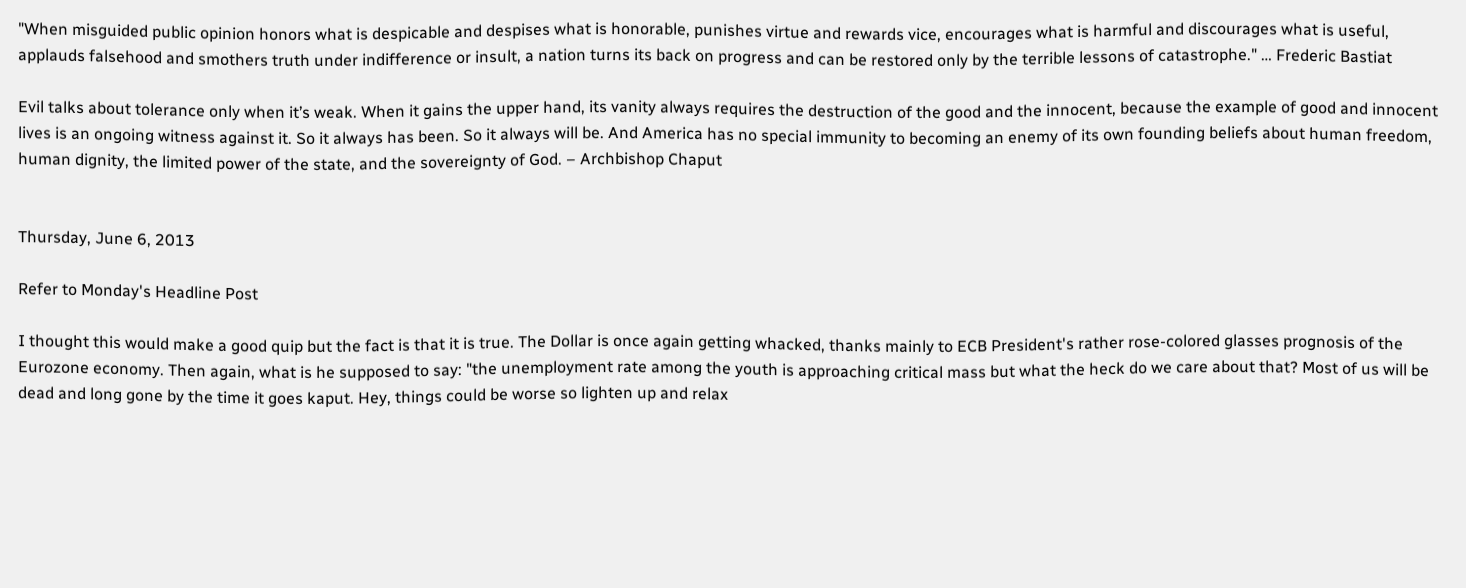"When misguided public opinion honors what is despicable and despises what is honorable, punishes virtue and rewards vice, encourages what is harmful and discourages what is useful, applauds falsehood and smothers truth under indifference or insult, a nation turns its back on progress and can be restored only by the terrible lessons of catastrophe." … Frederic Bastiat

Evil talks about tolerance only when it’s weak. When it gains the upper hand, its vanity always requires the destruction of the good and the innocent, because the example of good and innocent lives is an ongoing witness against it. So it always has been. So it always will be. And America has no special immunity to becoming an enemy of its own founding beliefs about human freedom, human dignity, the limited power of the state, and the sovereignty of God. – Archbishop Chaput


Thursday, June 6, 2013

Refer to Monday's Headline Post

I thought this would make a good quip but the fact is that it is true. The Dollar is once again getting whacked, thanks mainly to ECB President's rather rose-colored glasses prognosis of the Eurozone economy. Then again, what is he supposed to say: "the unemployment rate among the youth is approaching critical mass but what the heck do we care about that? Most of us will be dead and long gone by the time it goes kaput. Hey, things could be worse so lighten up and relax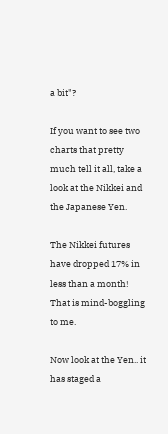a bit"?

If you want to see two charts that pretty much tell it all, take a look at the Nikkei and the Japanese Yen.

The Nikkei futures have dropped 17% in less than a month! That is mind-boggling to me.

Now look at the Yen.. it has staged a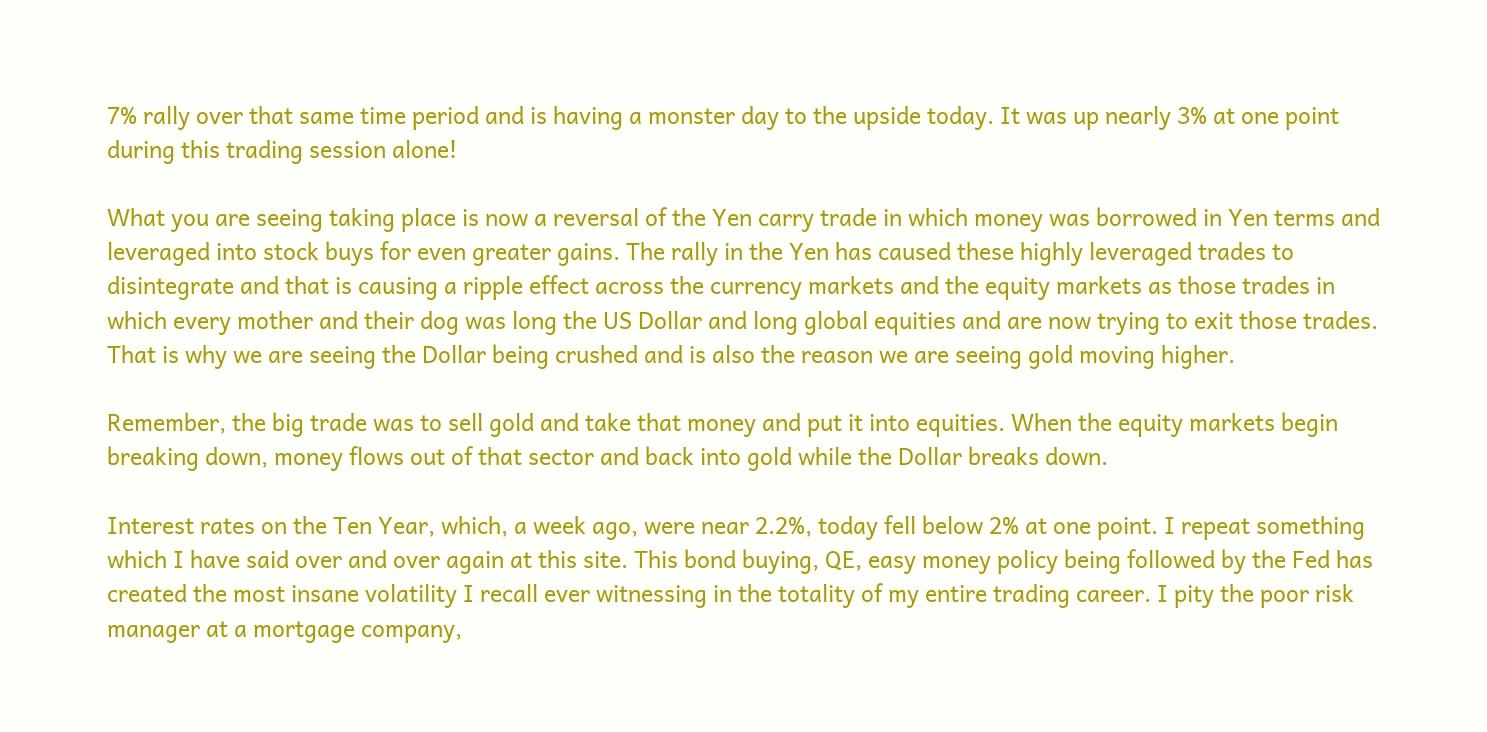7% rally over that same time period and is having a monster day to the upside today. It was up nearly 3% at one point during this trading session alone!

What you are seeing taking place is now a reversal of the Yen carry trade in which money was borrowed in Yen terms and leveraged into stock buys for even greater gains. The rally in the Yen has caused these highly leveraged trades to disintegrate and that is causing a ripple effect across the currency markets and the equity markets as those trades in which every mother and their dog was long the US Dollar and long global equities and are now trying to exit those trades. That is why we are seeing the Dollar being crushed and is also the reason we are seeing gold moving higher.

Remember, the big trade was to sell gold and take that money and put it into equities. When the equity markets begin breaking down, money flows out of that sector and back into gold while the Dollar breaks down.

Interest rates on the Ten Year, which, a week ago, were near 2.2%, today fell below 2% at one point. I repeat something which I have said over and over again at this site. This bond buying, QE, easy money policy being followed by the Fed has created the most insane volatility I recall ever witnessing in the totality of my entire trading career. I pity the poor risk manager at a mortgage company,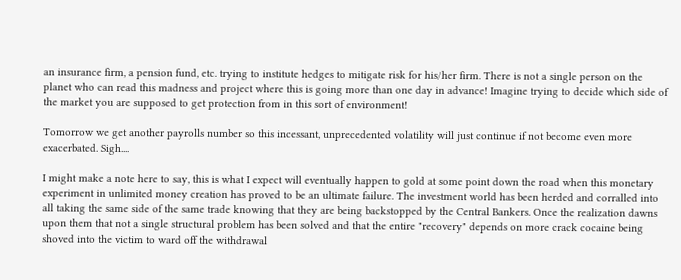an insurance firm, a pension fund, etc. trying to institute hedges to mitigate risk for his/her firm. There is not a single person on the planet who can read this madness and project where this is going more than one day in advance! Imagine trying to decide which side of the market you are supposed to get protection from in this sort of environment!

Tomorrow we get another payrolls number so this incessant, unprecedented volatility will just continue if not become even more exacerbated. Sigh....

I might make a note here to say, this is what I expect will eventually happen to gold at some point down the road when this monetary experiment in unlimited money creation has proved to be an ultimate failure. The investment world has been herded and corralled into all taking the same side of the same trade knowing that they are being backstopped by the Central Bankers. Once the realization dawns upon them that not a single structural problem has been solved and that the entire "recovery" depends on more crack cocaine being shoved into the victim to ward off the withdrawal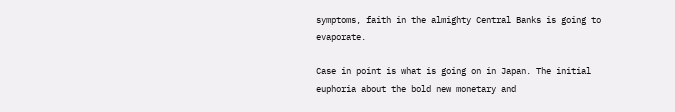symptoms, faith in the almighty Central Banks is going to evaporate.

Case in point is what is going on in Japan. The initial euphoria about the bold new monetary and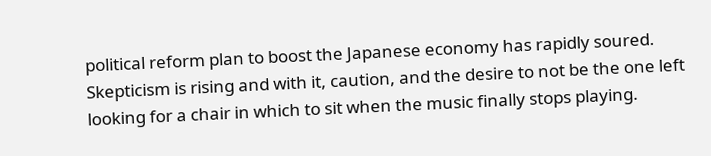political reform plan to boost the Japanese economy has rapidly soured. Skepticism is rising and with it, caution, and the desire to not be the one left looking for a chair in which to sit when the music finally stops playing.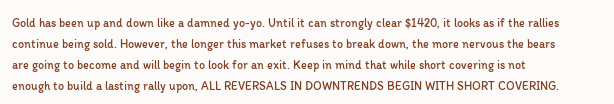Gold has been up and down like a damned yo-yo. Until it can strongly clear $1420, it looks as if the rallies continue being sold. However, the longer this market refuses to break down, the more nervous the bears are going to become and will begin to look for an exit. Keep in mind that while short covering is not enough to build a lasting rally upon, ALL REVERSALS IN DOWNTRENDS BEGIN WITH SHORT COVERING.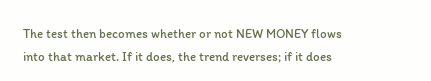The test then becomes whether or not NEW MONEY flows into that market. If it does, the trend reverses; if it does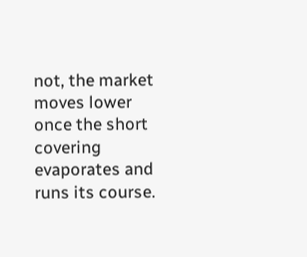not, the market moves lower once the short covering evaporates and runs its course.